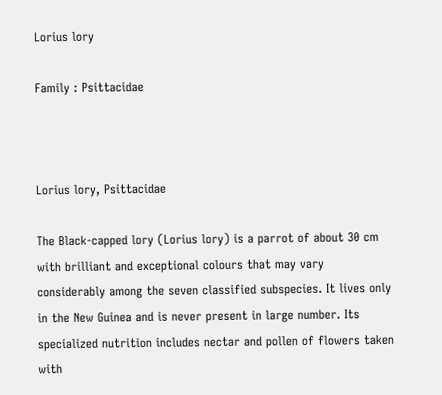Lorius lory

Family : Psittacidae



Lorius lory, Psittacidae

The Black-capped lory (Lorius lory) is a parrot of about 30 cm with brilliant and exceptional colours that may vary considerably among the seven classified subspecies. It lives only in the New Guinea and is never present in large number. Its specialized nutrition includes nectar and pollen of flowers taken with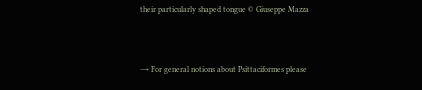their particularly shaped tongue © Giuseppe Mazza



→ For general notions about Psittaciformes please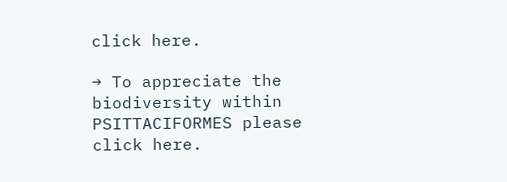click here.

→ To appreciate the biodiversity within PSITTACIFORMES please click here.